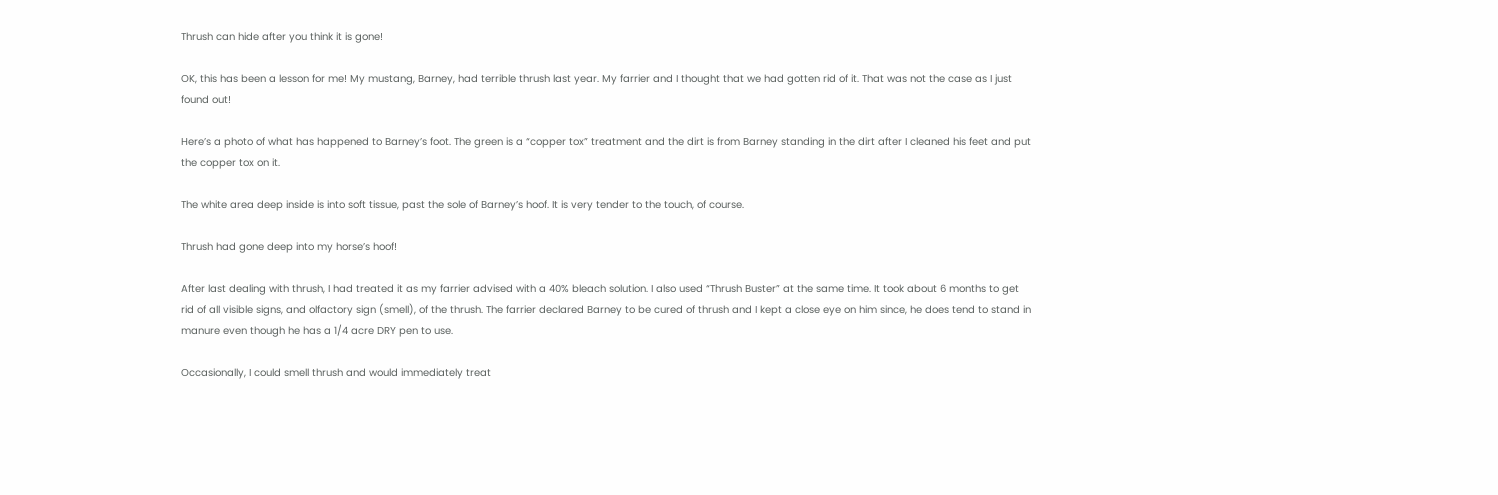Thrush can hide after you think it is gone!

OK, this has been a lesson for me! My mustang, Barney, had terrible thrush last year. My farrier and I thought that we had gotten rid of it. That was not the case as I just found out!

Here’s a photo of what has happened to Barney’s foot. The green is a “copper tox” treatment and the dirt is from Barney standing in the dirt after I cleaned his feet and put the copper tox on it.

The white area deep inside is into soft tissue, past the sole of Barney’s hoof. It is very tender to the touch, of course.

Thrush had gone deep into my horse’s hoof!

After last dealing with thrush, I had treated it as my farrier advised with a 40% bleach solution. I also used “Thrush Buster” at the same time. It took about 6 months to get rid of all visible signs, and olfactory sign (smell), of the thrush. The farrier declared Barney to be cured of thrush and I kept a close eye on him since, he does tend to stand in manure even though he has a 1/4 acre DRY pen to use.

Occasionally, I could smell thrush and would immediately treat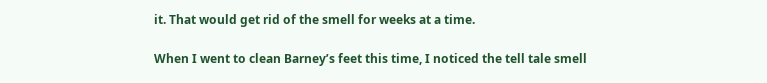it. That would get rid of the smell for weeks at a time.

When I went to clean Barney’s feet this time, I noticed the tell tale smell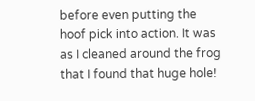before even putting the hoof pick into action. It was as I cleaned around the frog that I found that huge hole!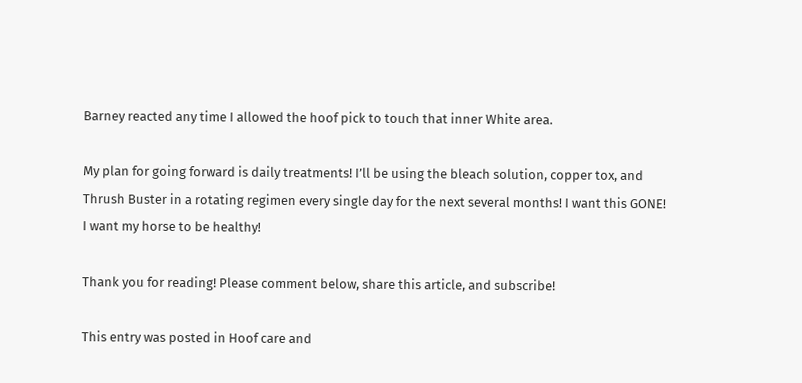Barney reacted any time I allowed the hoof pick to touch that inner White area.

My plan for going forward is daily treatments! I’ll be using the bleach solution, copper tox, and Thrush Buster in a rotating regimen every single day for the next several months! I want this GONE! I want my horse to be healthy!

Thank you for reading! Please comment below, share this article, and subscribe!

This entry was posted in Hoof care and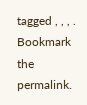tagged , , , . Bookmark the permalink.